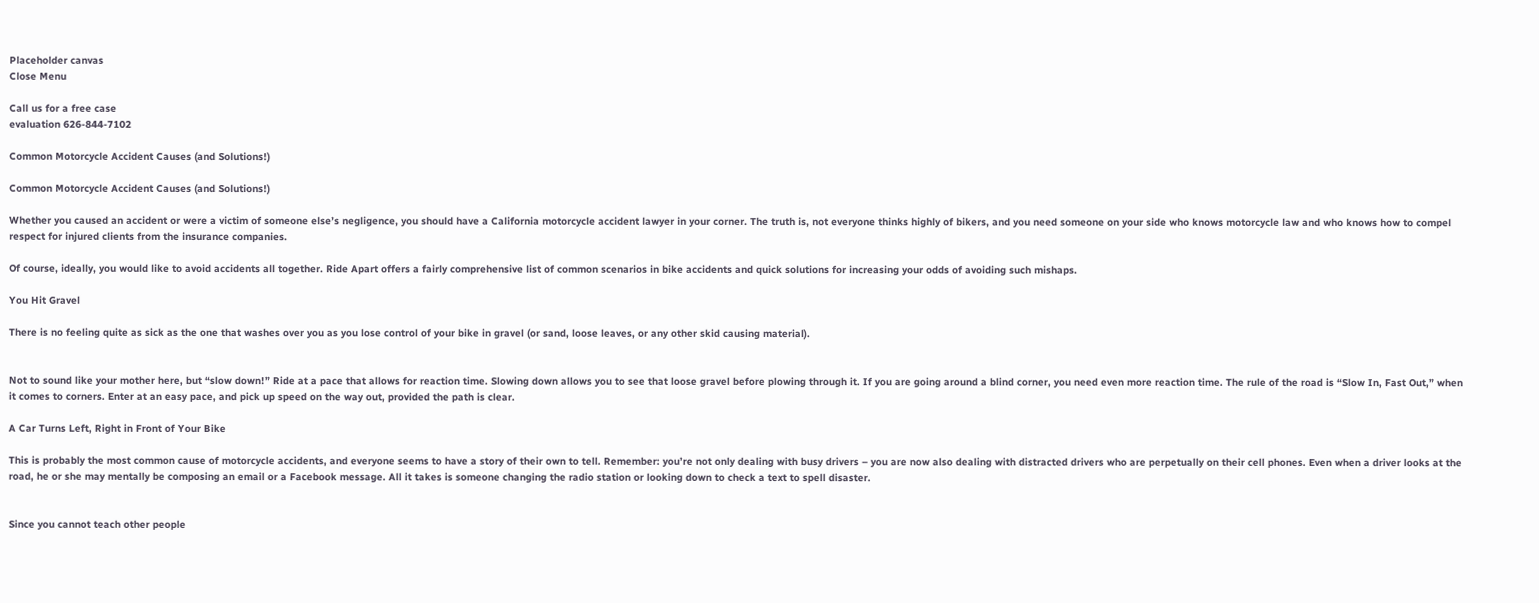Placeholder canvas
Close Menu

Call us for a free case
evaluation 626-844-7102

Common Motorcycle Accident Causes (and Solutions!)

Common Motorcycle Accident Causes (and Solutions!)

Whether you caused an accident or were a victim of someone else’s negligence, you should have a California motorcycle accident lawyer in your corner. The truth is, not everyone thinks highly of bikers, and you need someone on your side who knows motorcycle law and who knows how to compel respect for injured clients from the insurance companies.

Of course, ideally, you would like to avoid accidents all together. Ride Apart offers a fairly comprehensive list of common scenarios in bike accidents and quick solutions for increasing your odds of avoiding such mishaps.

You Hit Gravel

There is no feeling quite as sick as the one that washes over you as you lose control of your bike in gravel (or sand, loose leaves, or any other skid causing material).


Not to sound like your mother here, but “slow down!” Ride at a pace that allows for reaction time. Slowing down allows you to see that loose gravel before plowing through it. If you are going around a blind corner, you need even more reaction time. The rule of the road is “Slow In, Fast Out,” when it comes to corners. Enter at an easy pace, and pick up speed on the way out, provided the path is clear.

A Car Turns Left, Right in Front of Your Bike

This is probably the most common cause of motorcycle accidents, and everyone seems to have a story of their own to tell. Remember: you’re not only dealing with busy drivers – you are now also dealing with distracted drivers who are perpetually on their cell phones. Even when a driver looks at the road, he or she may mentally be composing an email or a Facebook message. All it takes is someone changing the radio station or looking down to check a text to spell disaster.


Since you cannot teach other people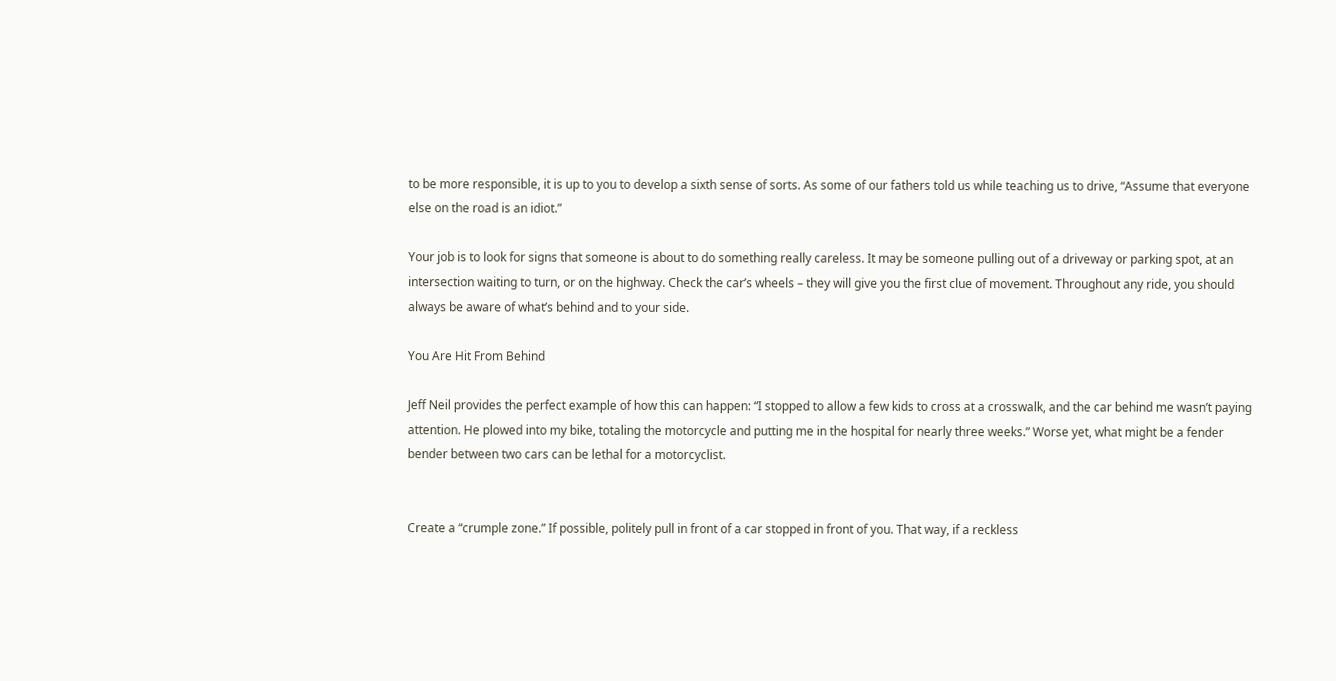to be more responsible, it is up to you to develop a sixth sense of sorts. As some of our fathers told us while teaching us to drive, “Assume that everyone else on the road is an idiot.”

Your job is to look for signs that someone is about to do something really careless. It may be someone pulling out of a driveway or parking spot, at an intersection waiting to turn, or on the highway. Check the car’s wheels – they will give you the first clue of movement. Throughout any ride, you should always be aware of what’s behind and to your side.

You Are Hit From Behind

Jeff Neil provides the perfect example of how this can happen: “I stopped to allow a few kids to cross at a crosswalk, and the car behind me wasn’t paying attention. He plowed into my bike, totaling the motorcycle and putting me in the hospital for nearly three weeks.” Worse yet, what might be a fender bender between two cars can be lethal for a motorcyclist.


Create a “crumple zone.” If possible, politely pull in front of a car stopped in front of you. That way, if a reckless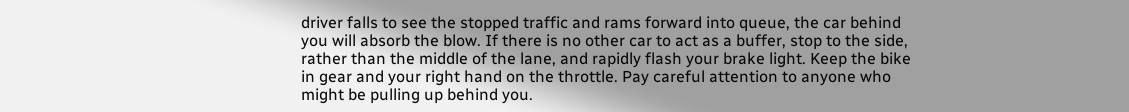driver falls to see the stopped traffic and rams forward into queue, the car behind you will absorb the blow. If there is no other car to act as a buffer, stop to the side, rather than the middle of the lane, and rapidly flash your brake light. Keep the bike in gear and your right hand on the throttle. Pay careful attention to anyone who might be pulling up behind you.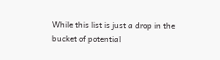While this list is just a drop in the bucket of potential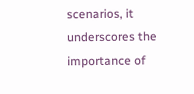scenarios, it underscores the importance of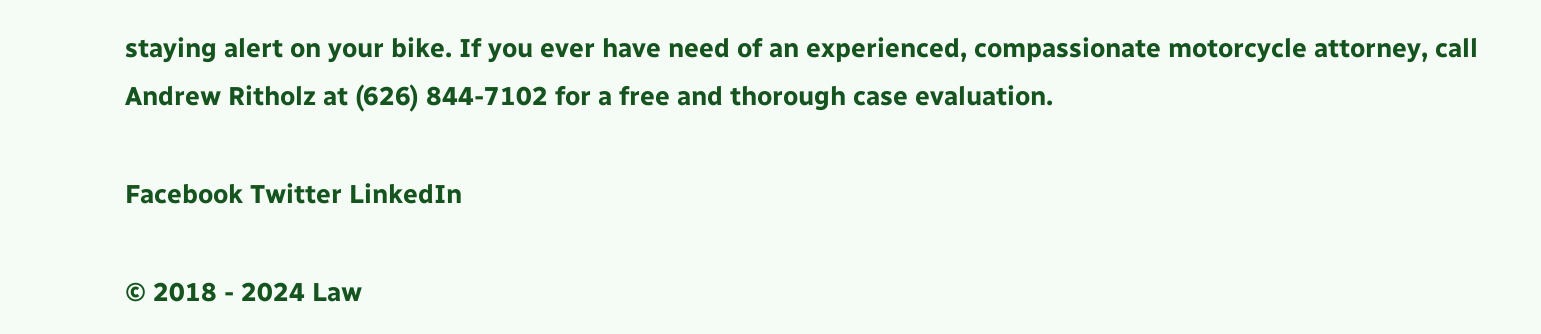staying alert on your bike. If you ever have need of an experienced, compassionate motorcycle attorney, call Andrew Ritholz at (626) 844-7102 for a free and thorough case evaluation.

Facebook Twitter LinkedIn

© 2018 - 2024 Law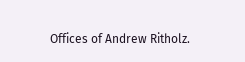Offices of Andrew Ritholz.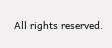All rights reserved.